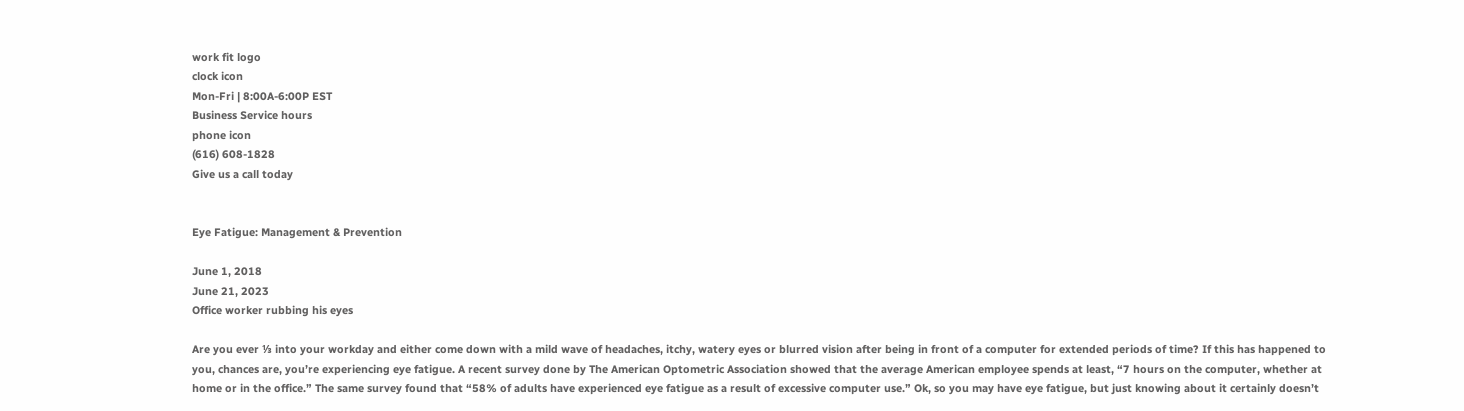work fit logo
clock icon
Mon-Fri | 8:00A-6:00P EST
Business Service hours
phone icon
(616) 608-1828
Give us a call today


Eye Fatigue: Management & Prevention

June 1, 2018
June 21, 2023
Office worker rubbing his eyes

Are you ever ⅓ into your workday and either come down with a mild wave of headaches, itchy, watery eyes or blurred vision after being in front of a computer for extended periods of time? If this has happened to you, chances are, you’re experiencing eye fatigue. A recent survey done by The American Optometric Association showed that the average American employee spends at least, “7 hours on the computer, whether at home or in the office.” The same survey found that “58% of adults have experienced eye fatigue as a result of excessive computer use.” Ok, so you may have eye fatigue, but just knowing about it certainly doesn’t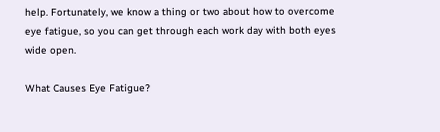help. Fortunately, we know a thing or two about how to overcome eye fatigue, so you can get through each work day with both eyes wide open.

What Causes Eye Fatigue?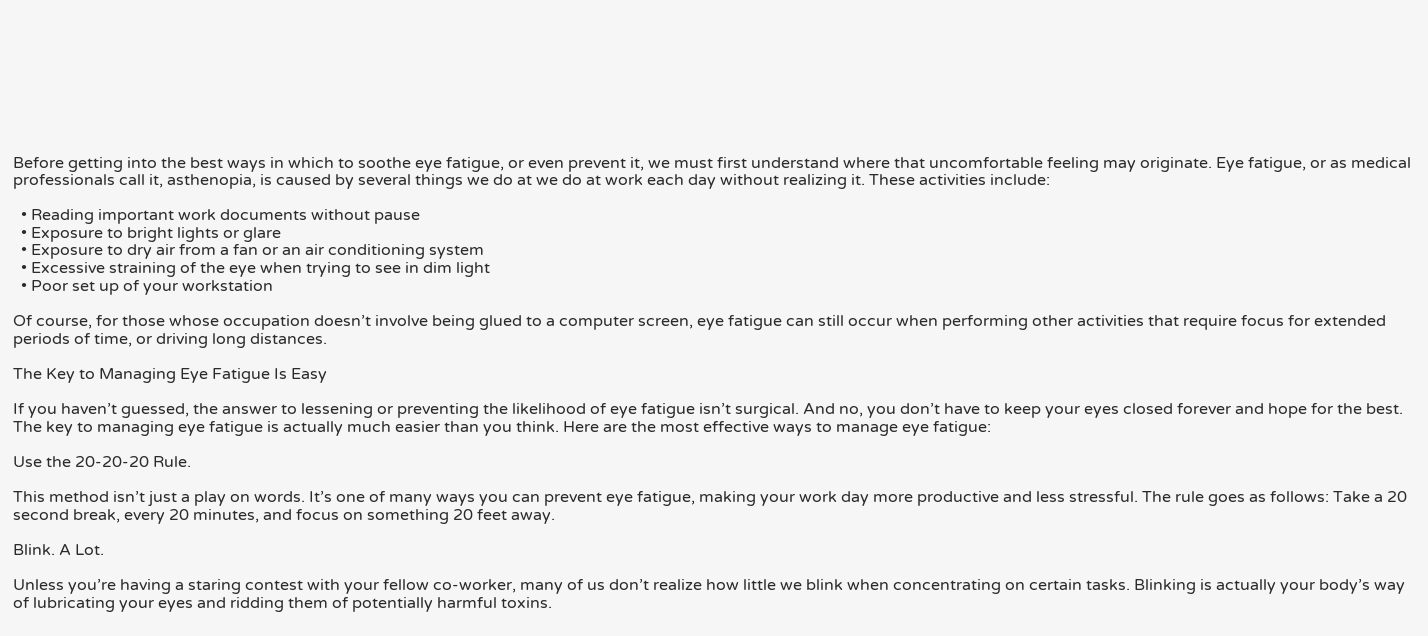Before getting into the best ways in which to soothe eye fatigue, or even prevent it, we must first understand where that uncomfortable feeling may originate. Eye fatigue, or as medical professionals call it, asthenopia, is caused by several things we do at we do at work each day without realizing it. These activities include:

  • Reading important work documents without pause
  • Exposure to bright lights or glare
  • Exposure to dry air from a fan or an air conditioning system
  • Excessive straining of the eye when trying to see in dim light
  • Poor set up of your workstation

Of course, for those whose occupation doesn’t involve being glued to a computer screen, eye fatigue can still occur when performing other activities that require focus for extended periods of time, or driving long distances.

The Key to Managing Eye Fatigue Is Easy

If you haven’t guessed, the answer to lessening or preventing the likelihood of eye fatigue isn’t surgical. And no, you don’t have to keep your eyes closed forever and hope for the best. The key to managing eye fatigue is actually much easier than you think. Here are the most effective ways to manage eye fatigue:

Use the 20-20-20 Rule.

This method isn’t just a play on words. It’s one of many ways you can prevent eye fatigue, making your work day more productive and less stressful. The rule goes as follows: Take a 20 second break, every 20 minutes, and focus on something 20 feet away.

Blink. A Lot.

Unless you’re having a staring contest with your fellow co-worker, many of us don’t realize how little we blink when concentrating on certain tasks. Blinking is actually your body’s way of lubricating your eyes and ridding them of potentially harmful toxins.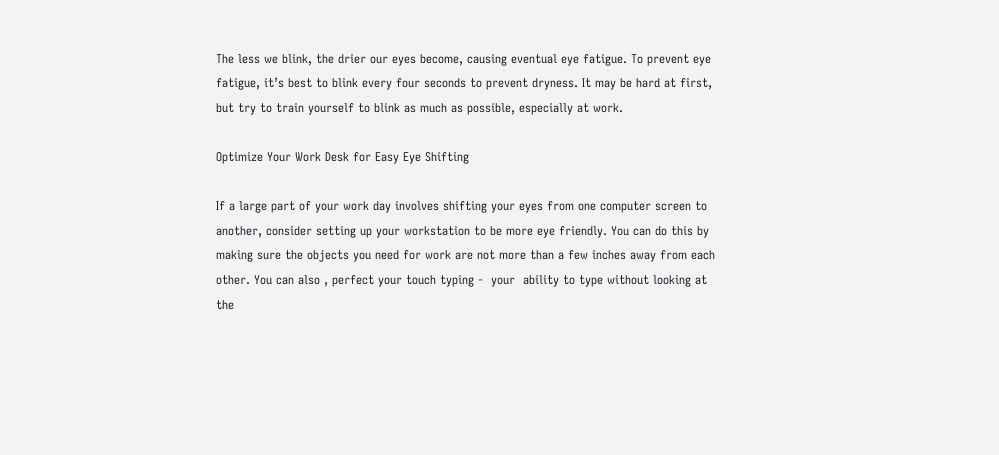The less we blink, the drier our eyes become, causing eventual eye fatigue. To prevent eye fatigue, it’s best to blink every four seconds to prevent dryness. It may be hard at first, but try to train yourself to blink as much as possible, especially at work.

Optimize Your Work Desk for Easy Eye Shifting

If a large part of your work day involves shifting your eyes from one computer screen to another, consider setting up your workstation to be more eye friendly. You can do this by making sure the objects you need for work are not more than a few inches away from each other. You can also , perfect your touch typing -  your  ability to type without looking at the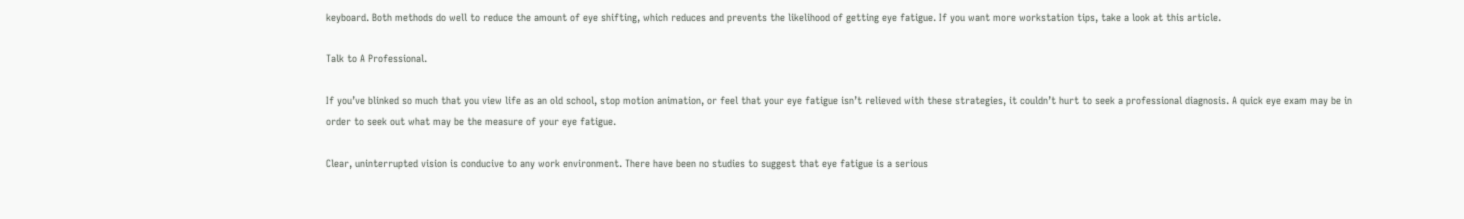keyboard. Both methods do well to reduce the amount of eye shifting, which reduces and prevents the likelihood of getting eye fatigue. If you want more workstation tips, take a look at this article.

Talk to A Professional.

If you’ve blinked so much that you view life as an old school, stop motion animation, or feel that your eye fatigue isn’t relieved with these strategies, it couldn’t hurt to seek a professional diagnosis. A quick eye exam may be in order to seek out what may be the measure of your eye fatigue.

Clear, uninterrupted vision is conducive to any work environment. There have been no studies to suggest that eye fatigue is a serious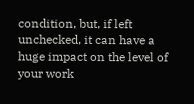condition, but, if left unchecked, it can have a huge impact on the level of your work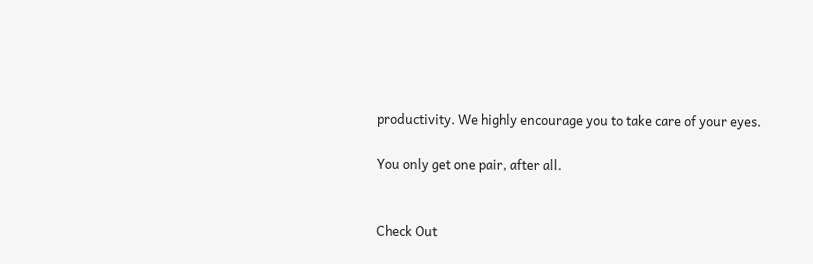productivity. We highly encourage you to take care of your eyes.

You only get one pair, after all.


Check Out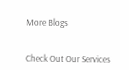More Blogs


Check Out Our Services